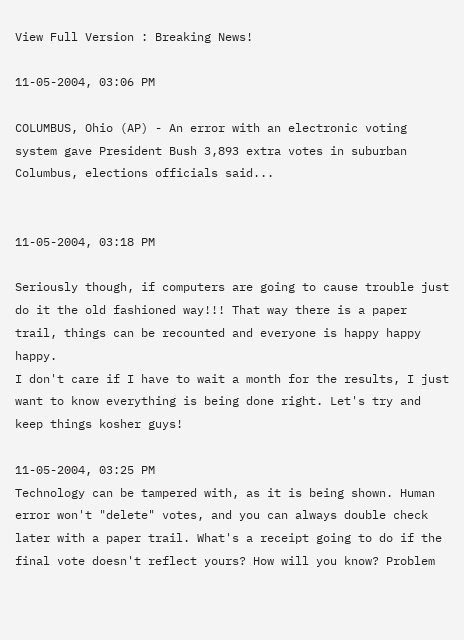View Full Version : Breaking News!

11-05-2004, 03:06 PM

COLUMBUS, Ohio (AP) - An error with an electronic voting system gave President Bush 3,893 extra votes in suburban Columbus, elections officials said...


11-05-2004, 03:18 PM

Seriously though, if computers are going to cause trouble just do it the old fashioned way!!! That way there is a paper trail, things can be recounted and everyone is happy happy happy.
I don't care if I have to wait a month for the results, I just want to know everything is being done right. Let's try and keep things kosher guys!

11-05-2004, 03:25 PM
Technology can be tampered with, as it is being shown. Human error won't "delete" votes, and you can always double check later with a paper trail. What's a receipt going to do if the final vote doesn't reflect yours? How will you know? Problem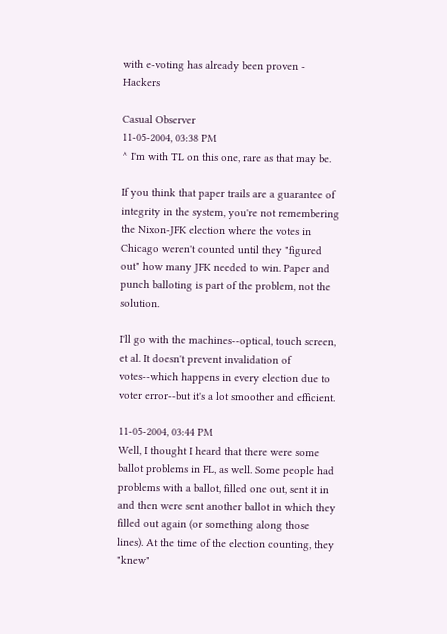with e-voting has already been proven - Hackers

Casual Observer
11-05-2004, 03:38 PM
^ I'm with TL on this one, rare as that may be.

If you think that paper trails are a guarantee of integrity in the system, you're not remembering the Nixon-JFK election where the votes in Chicago weren't counted until they "figured out" how many JFK needed to win. Paper and punch balloting is part of the problem, not the solution.

I'll go with the machines--optical, touch screen, et al. It doesn't prevent invalidation of votes--which happens in every election due to voter error--but it's a lot smoother and efficient.

11-05-2004, 03:44 PM
Well, I thought I heard that there were some ballot problems in FL, as well. Some people had problems with a ballot, filled one out, sent it in and then were sent another ballot in which they filled out again (or something along those lines). At the time of the election counting, they "knew"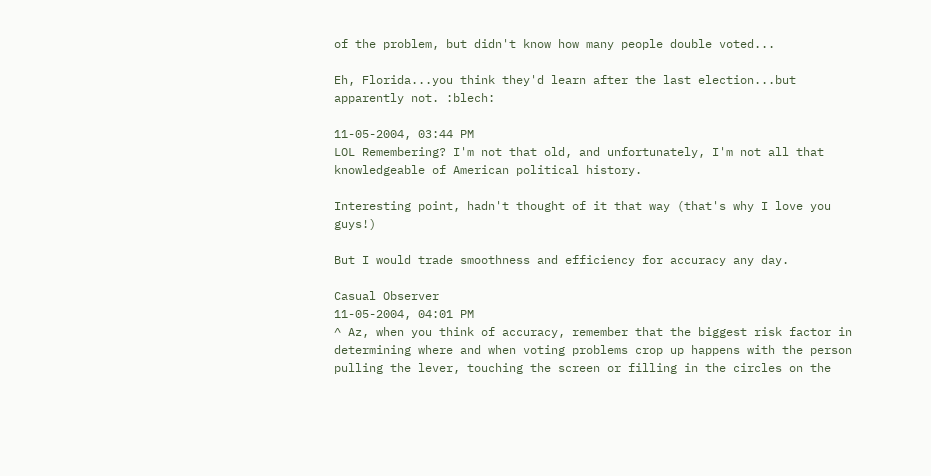of the problem, but didn't know how many people double voted...

Eh, Florida...you think they'd learn after the last election...but apparently not. :blech:

11-05-2004, 03:44 PM
LOL Remembering? I'm not that old, and unfortunately, I'm not all that knowledgeable of American political history.

Interesting point, hadn't thought of it that way (that's why I love you guys!)

But I would trade smoothness and efficiency for accuracy any day.

Casual Observer
11-05-2004, 04:01 PM
^ Az, when you think of accuracy, remember that the biggest risk factor in determining where and when voting problems crop up happens with the person pulling the lever, touching the screen or filling in the circles on the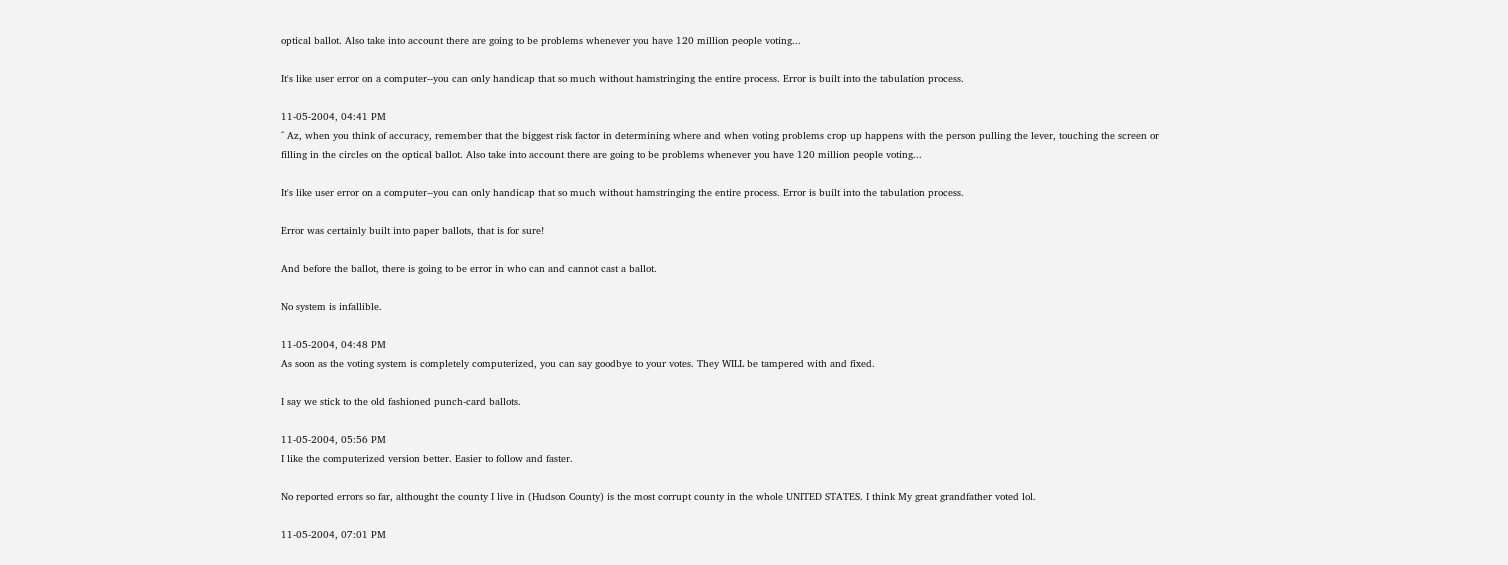optical ballot. Also take into account there are going to be problems whenever you have 120 million people voting...

It's like user error on a computer--you can only handicap that so much without hamstringing the entire process. Error is built into the tabulation process.

11-05-2004, 04:41 PM
^ Az, when you think of accuracy, remember that the biggest risk factor in determining where and when voting problems crop up happens with the person pulling the lever, touching the screen or filling in the circles on the optical ballot. Also take into account there are going to be problems whenever you have 120 million people voting...

It's like user error on a computer--you can only handicap that so much without hamstringing the entire process. Error is built into the tabulation process.

Error was certainly built into paper ballots, that is for sure!

And before the ballot, there is going to be error in who can and cannot cast a ballot.

No system is infallible.

11-05-2004, 04:48 PM
As soon as the voting system is completely computerized, you can say goodbye to your votes. They WILL be tampered with and fixed.

I say we stick to the old fashioned punch-card ballots.

11-05-2004, 05:56 PM
I like the computerized version better. Easier to follow and faster.

No reported errors so far, althought the county I live in (Hudson County) is the most corrupt county in the whole UNITED STATES. I think My great grandfather voted lol.

11-05-2004, 07:01 PM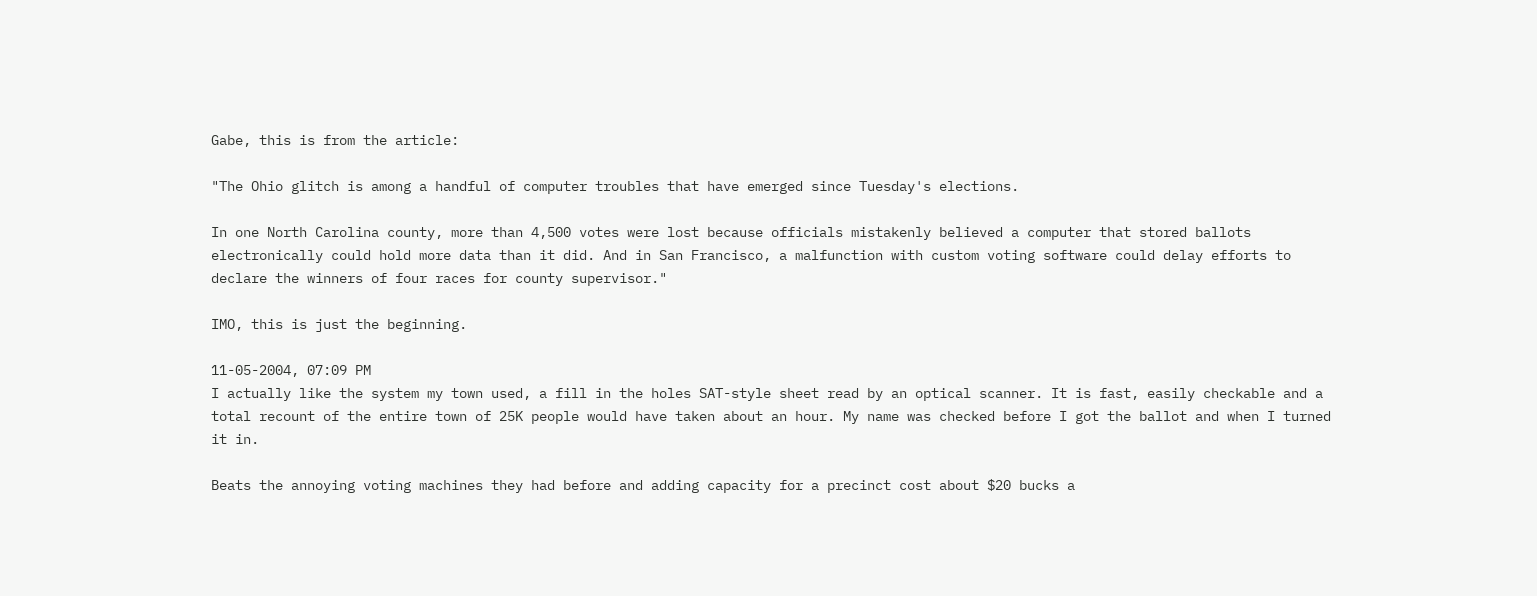Gabe, this is from the article:

"The Ohio glitch is among a handful of computer troubles that have emerged since Tuesday's elections.

In one North Carolina county, more than 4,500 votes were lost because officials mistakenly believed a computer that stored ballots electronically could hold more data than it did. And in San Francisco, a malfunction with custom voting software could delay efforts to declare the winners of four races for county supervisor."

IMO, this is just the beginning.

11-05-2004, 07:09 PM
I actually like the system my town used, a fill in the holes SAT-style sheet read by an optical scanner. It is fast, easily checkable and a total recount of the entire town of 25K people would have taken about an hour. My name was checked before I got the ballot and when I turned it in.

Beats the annoying voting machines they had before and adding capacity for a precinct cost about $20 bucks a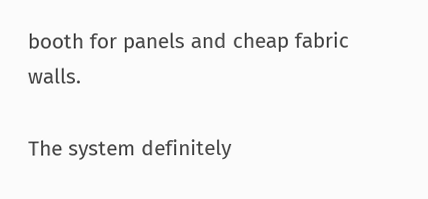booth for panels and cheap fabric walls.

The system definitely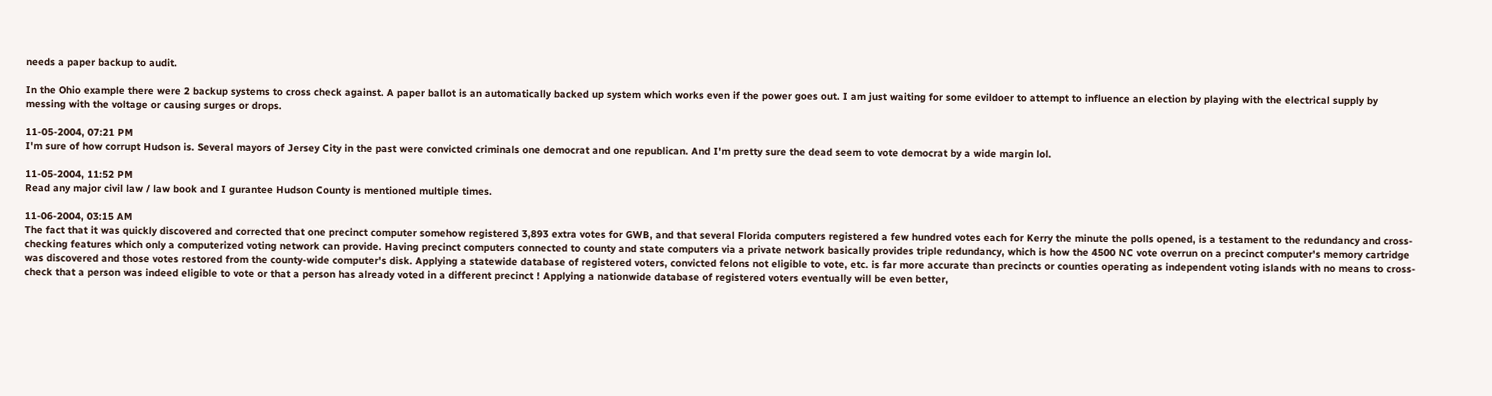needs a paper backup to audit.

In the Ohio example there were 2 backup systems to cross check against. A paper ballot is an automatically backed up system which works even if the power goes out. I am just waiting for some evildoer to attempt to influence an election by playing with the electrical supply by messing with the voltage or causing surges or drops.

11-05-2004, 07:21 PM
I'm sure of how corrupt Hudson is. Several mayors of Jersey City in the past were convicted criminals one democrat and one republican. And I'm pretty sure the dead seem to vote democrat by a wide margin lol.

11-05-2004, 11:52 PM
Read any major civil law / law book and I gurantee Hudson County is mentioned multiple times.

11-06-2004, 03:15 AM
The fact that it was quickly discovered and corrected that one precinct computer somehow registered 3,893 extra votes for GWB, and that several Florida computers registered a few hundred votes each for Kerry the minute the polls opened, is a testament to the redundancy and cross-checking features which only a computerized voting network can provide. Having precinct computers connected to county and state computers via a private network basically provides triple redundancy, which is how the 4500 NC vote overrun on a precinct computer's memory cartridge was discovered and those votes restored from the county-wide computer's disk. Applying a statewide database of registered voters, convicted felons not eligible to vote, etc. is far more accurate than precincts or counties operating as independent voting islands with no means to cross-check that a person was indeed eligible to vote or that a person has already voted in a different precinct ! Applying a nationwide database of registered voters eventually will be even better,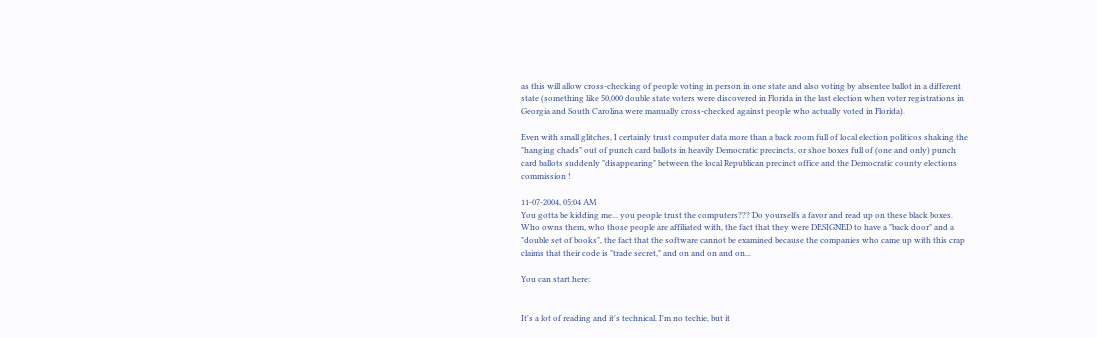as this will allow cross-checking of people voting in person in one state and also voting by absentee ballot in a different state (something like 50,000 double state voters were discovered in Florida in the last election when voter registrations in Georgia and South Carolina were manually cross-checked against people who actually voted in Florida).

Even with small glitches, I certainly trust computer data more than a back room full of local election politicos shaking the "hanging chads" out of punch card ballots in heavily Democratic precincts, or shoe boxes full of (one and only) punch card ballots suddenly "disappearing" between the local Republican precinct office and the Democratic county elections commission !

11-07-2004, 05:04 AM
You gotta be kidding me... you people trust the computers??? Do yourselfs a favor and read up on these black boxes. Who owns them, who those people are affiliated with, the fact that they were DESIGNED to have a "back door" and a "double set of books", the fact that the software cannot be examined because the companies who came up with this crap claims that their code is "trade secret," and on and on and on...

You can start here:


It's a lot of reading and it's technical. I'm no techie, but it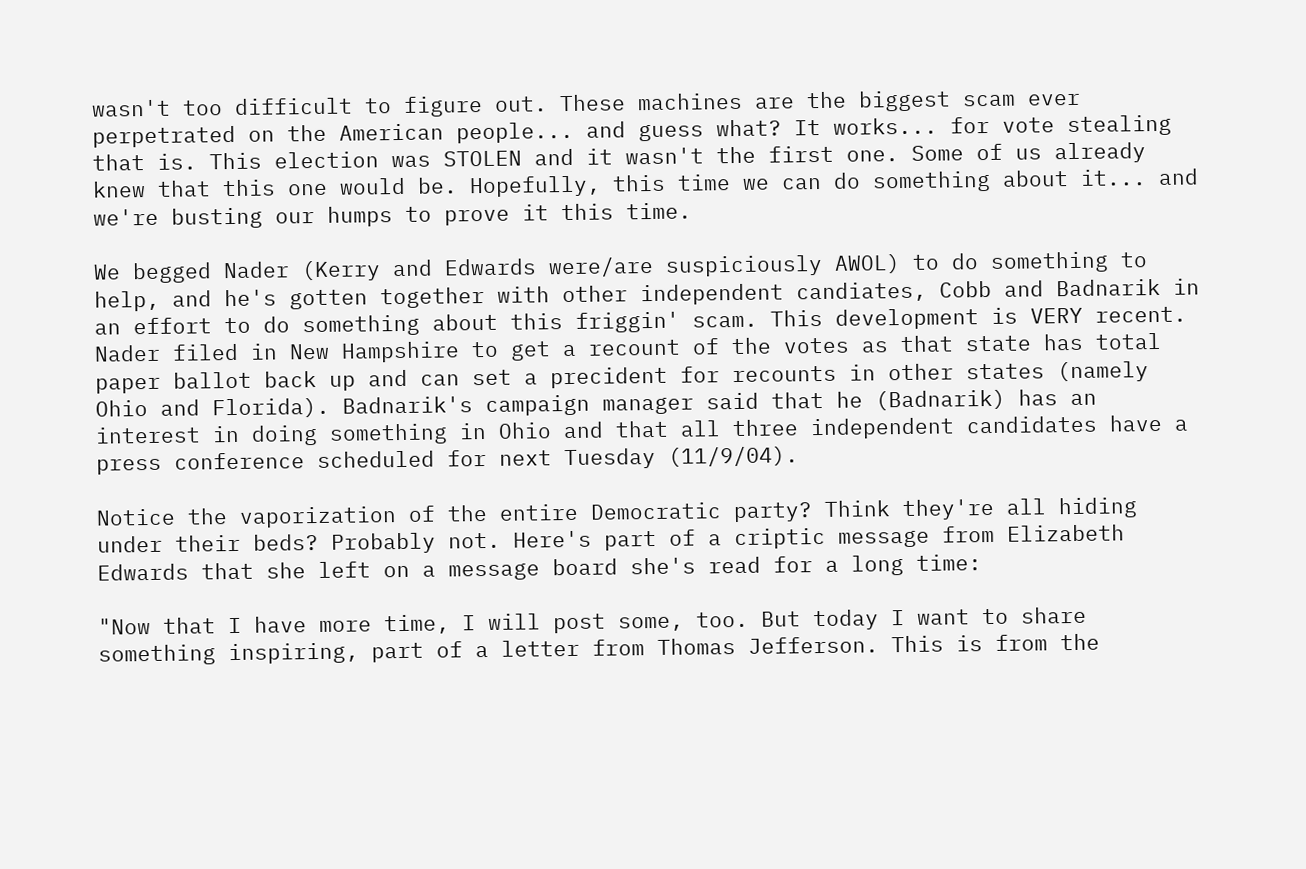wasn't too difficult to figure out. These machines are the biggest scam ever perpetrated on the American people... and guess what? It works... for vote stealing that is. This election was STOLEN and it wasn't the first one. Some of us already knew that this one would be. Hopefully, this time we can do something about it... and we're busting our humps to prove it this time.

We begged Nader (Kerry and Edwards were/are suspiciously AWOL) to do something to help, and he's gotten together with other independent candiates, Cobb and Badnarik in an effort to do something about this friggin' scam. This development is VERY recent. Nader filed in New Hampshire to get a recount of the votes as that state has total paper ballot back up and can set a precident for recounts in other states (namely Ohio and Florida). Badnarik's campaign manager said that he (Badnarik) has an interest in doing something in Ohio and that all three independent candidates have a press conference scheduled for next Tuesday (11/9/04).

Notice the vaporization of the entire Democratic party? Think they're all hiding under their beds? Probably not. Here's part of a criptic message from Elizabeth Edwards that she left on a message board she's read for a long time:

"Now that I have more time, I will post some, too. But today I want to share something inspiring, part of a letter from Thomas Jefferson. This is from the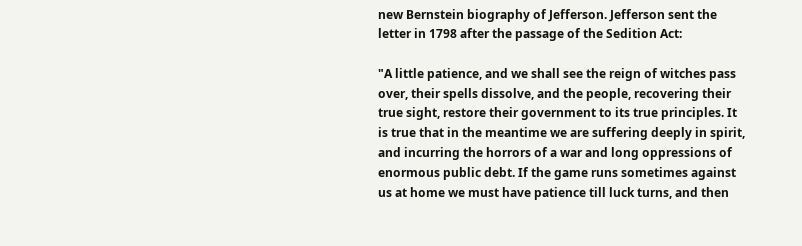new Bernstein biography of Jefferson. Jefferson sent the letter in 1798 after the passage of the Sedition Act:

"A little patience, and we shall see the reign of witches pass over, their spells dissolve, and the people, recovering their true sight, restore their government to its true principles. It is true that in the meantime we are suffering deeply in spirit, and incurring the horrors of a war and long oppressions of enormous public debt. If the game runs sometimes against us at home we must have patience till luck turns, and then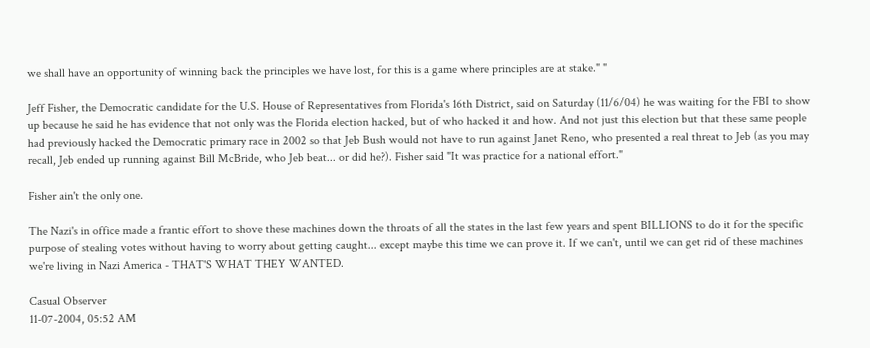we shall have an opportunity of winning back the principles we have lost, for this is a game where principles are at stake." "

Jeff Fisher, the Democratic candidate for the U.S. House of Representatives from Florida's 16th District, said on Saturday (11/6/04) he was waiting for the FBI to show up because he said he has evidence that not only was the Florida election hacked, but of who hacked it and how. And not just this election but that these same people had previously hacked the Democratic primary race in 2002 so that Jeb Bush would not have to run against Janet Reno, who presented a real threat to Jeb (as you may recall, Jeb ended up running against Bill McBride, who Jeb beat... or did he?). Fisher said "It was practice for a national effort."

Fisher ain't the only one.

The Nazi's in office made a frantic effort to shove these machines down the throats of all the states in the last few years and spent BILLIONS to do it for the specific purpose of stealing votes without having to worry about getting caught... except maybe this time we can prove it. If we can't, until we can get rid of these machines we're living in Nazi America - THAT'S WHAT THEY WANTED.

Casual Observer
11-07-2004, 05:52 AM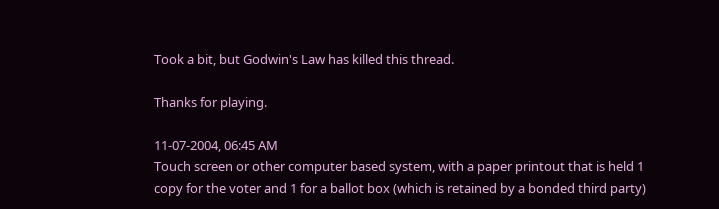Took a bit, but Godwin's Law has killed this thread.

Thanks for playing.

11-07-2004, 06:45 AM
Touch screen or other computer based system, with a paper printout that is held 1 copy for the voter and 1 for a ballot box (which is retained by a bonded third party)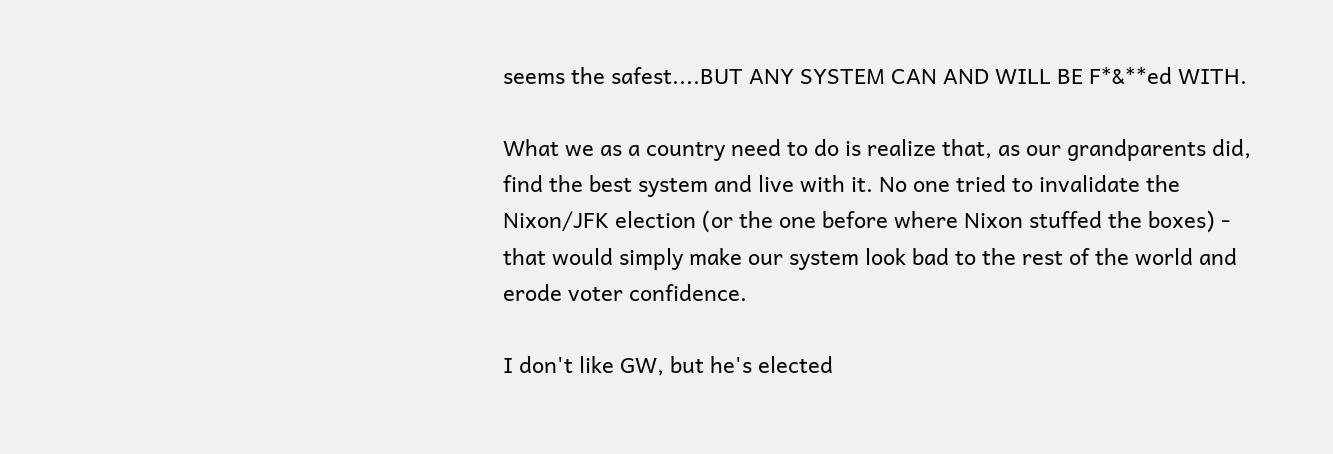seems the safest....BUT ANY SYSTEM CAN AND WILL BE F*&**ed WITH.

What we as a country need to do is realize that, as our grandparents did, find the best system and live with it. No one tried to invalidate the Nixon/JFK election (or the one before where Nixon stuffed the boxes) - that would simply make our system look bad to the rest of the world and erode voter confidence.

I don't like GW, but he's elected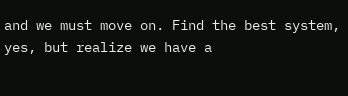and we must move on. Find the best system, yes, but realize we have a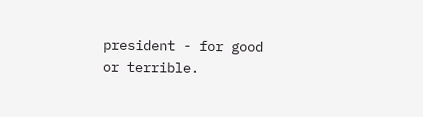president - for good or terrible.